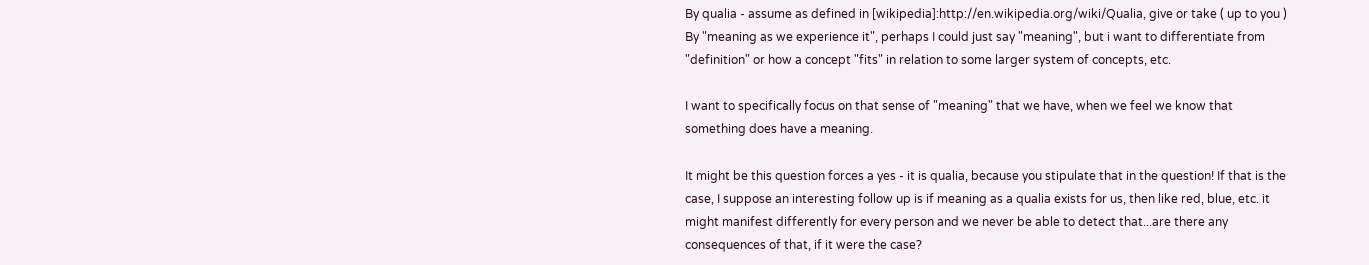By qualia - assume as defined in [wikipedia]:http://en.wikipedia.org/wiki/Qualia, give or take ( up to you ) By "meaning as we experience it", perhaps I could just say "meaning", but i want to differentiate from "definition" or how a concept "fits" in relation to some larger system of concepts, etc.

I want to specifically focus on that sense of "meaning" that we have, when we feel we know that something does have a meaning.

It might be this question forces a yes - it is qualia, because you stipulate that in the question! If that is the case, I suppose an interesting follow up is if meaning as a qualia exists for us, then like red, blue, etc. it might manifest differently for every person and we never be able to detect that...are there any consequences of that, if it were the case?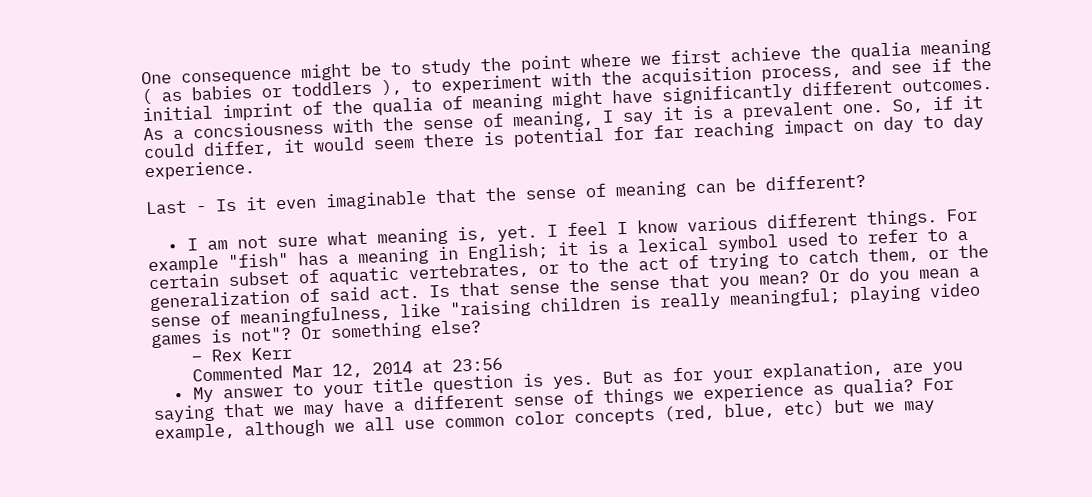One consequence might be to study the point where we first achieve the qualia meaning ( as babies or toddlers ), to experiment with the acquisition process, and see if the initial imprint of the qualia of meaning might have significantly different outcomes. As a concsiousness with the sense of meaning, I say it is a prevalent one. So, if it could differ, it would seem there is potential for far reaching impact on day to day experience.

Last - Is it even imaginable that the sense of meaning can be different?

  • I am not sure what meaning is, yet. I feel I know various different things. For example "fish" has a meaning in English; it is a lexical symbol used to refer to a certain subset of aquatic vertebrates, or to the act of trying to catch them, or the generalization of said act. Is that sense the sense that you mean? Or do you mean a sense of meaningfulness, like "raising children is really meaningful; playing video games is not"? Or something else?
    – Rex Kerr
    Commented Mar 12, 2014 at 23:56
  • My answer to your title question is yes. But as for your explanation, are you saying that we may have a different sense of things we experience as qualia? For example, although we all use common color concepts (red, blue, etc) but we may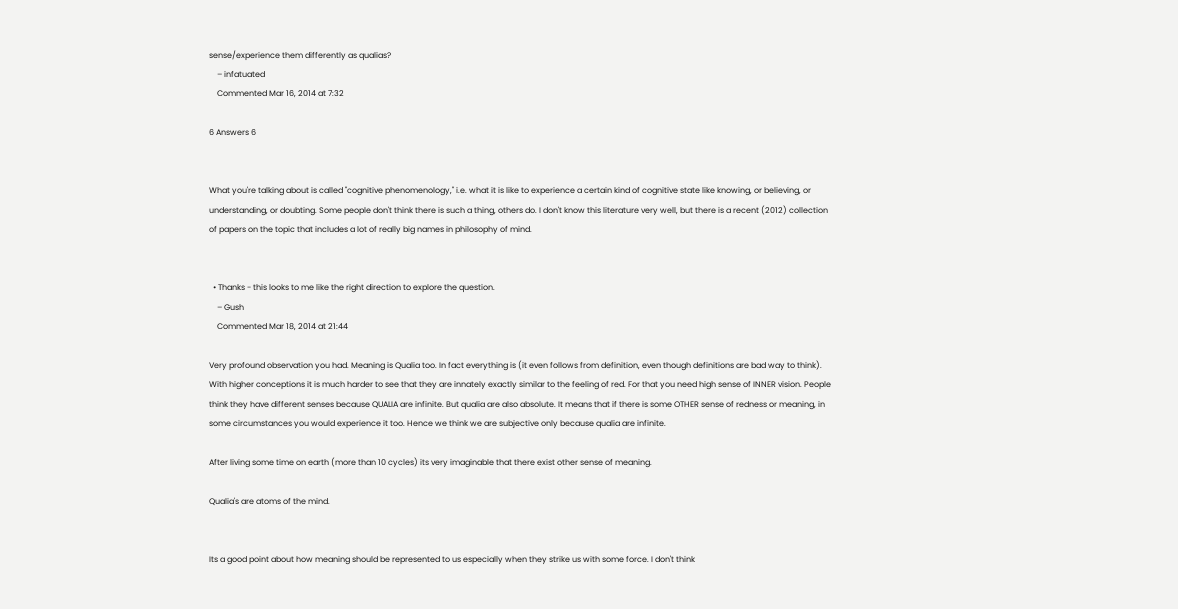sense/experience them differently as qualias?
    – infatuated
    Commented Mar 16, 2014 at 7:32

6 Answers 6


What you're talking about is called "cognitive phenomenology," i.e. what it is like to experience a certain kind of cognitive state like knowing, or believing, or understanding, or doubting. Some people don't think there is such a thing, others do. I don't know this literature very well, but there is a recent (2012) collection of papers on the topic that includes a lot of really big names in philosophy of mind.


  • Thanks - this looks to me like the right direction to explore the question.
    – Gush
    Commented Mar 18, 2014 at 21:44

Very profound observation you had. Meaning is Qualia too. In fact everything is (it even follows from definition, even though definitions are bad way to think). With higher conceptions it is much harder to see that they are innately exactly similar to the feeling of red. For that you need high sense of INNER vision. People think they have different senses because QUALIA are infinite. But qualia are also absolute. It means that if there is some OTHER sense of redness or meaning, in some circumstances you would experience it too. Hence we think we are subjective only because qualia are infinite.

After living some time on earth (more than 10 cycles) its very imaginable that there exist other sense of meaning.

Qualia's are atoms of the mind.


Its a good point about how meaning should be represented to us especially when they strike us with some force. I don't think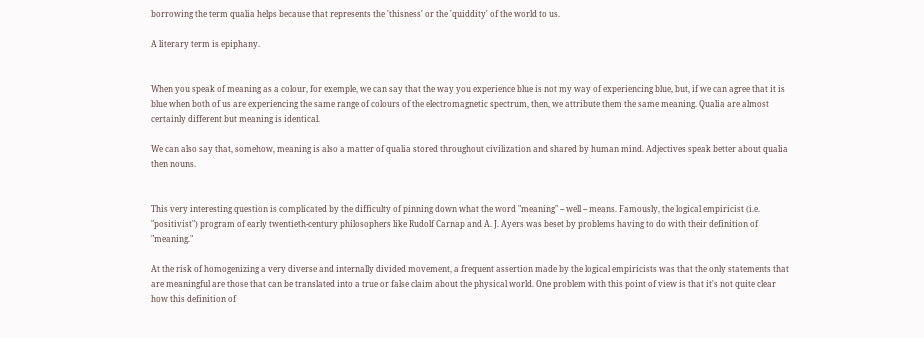borrowing the term qualia helps because that represents the 'thisness' or the 'quiddity' of the world to us.

A literary term is epiphany.


When you speak of meaning as a colour, for exemple, we can say that the way you experience blue is not my way of experiencing blue, but, if we can agree that it is blue when both of us are experiencing the same range of colours of the electromagnetic spectrum, then, we attribute them the same meaning. Qualia are almost certainly different but meaning is identical.

We can also say that, somehow, meaning is also a matter of qualia stored throughout civilization and shared by human mind. Adjectives speak better about qualia then nouns.


This very interesting question is complicated by the difficulty of pinning down what the word "meaning" -- well -- means. Famously, the logical empiricist (i.e. "positivist") program of early twentieth-century philosophers like Rudolf Carnap and A. J. Ayers was beset by problems having to do with their definition of "meaning."

At the risk of homogenizing a very diverse and internally divided movement, a frequent assertion made by the logical empiricists was that the only statements that are meaningful are those that can be translated into a true or false claim about the physical world. One problem with this point of view is that it's not quite clear how this definition of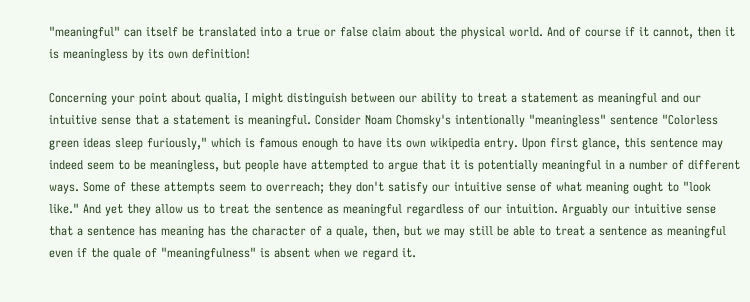"meaningful" can itself be translated into a true or false claim about the physical world. And of course if it cannot, then it is meaningless by its own definition!

Concerning your point about qualia, I might distinguish between our ability to treat a statement as meaningful and our intuitive sense that a statement is meaningful. Consider Noam Chomsky's intentionally "meaningless" sentence "Colorless green ideas sleep furiously," which is famous enough to have its own wikipedia entry. Upon first glance, this sentence may indeed seem to be meaningless, but people have attempted to argue that it is potentially meaningful in a number of different ways. Some of these attempts seem to overreach; they don't satisfy our intuitive sense of what meaning ought to "look like." And yet they allow us to treat the sentence as meaningful regardless of our intuition. Arguably our intuitive sense that a sentence has meaning has the character of a quale, then, but we may still be able to treat a sentence as meaningful even if the quale of "meaningfulness" is absent when we regard it.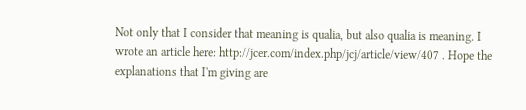Not only that I consider that meaning is qualia, but also qualia is meaning. I wrote an article here: http://jcer.com/index.php/jcj/article/view/407 . Hope the explanations that I'm giving are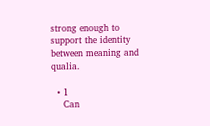strong enough to support the identity between meaning and qualia.

  • 1
    Can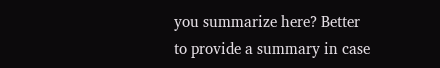you summarize here? Better to provide a summary in case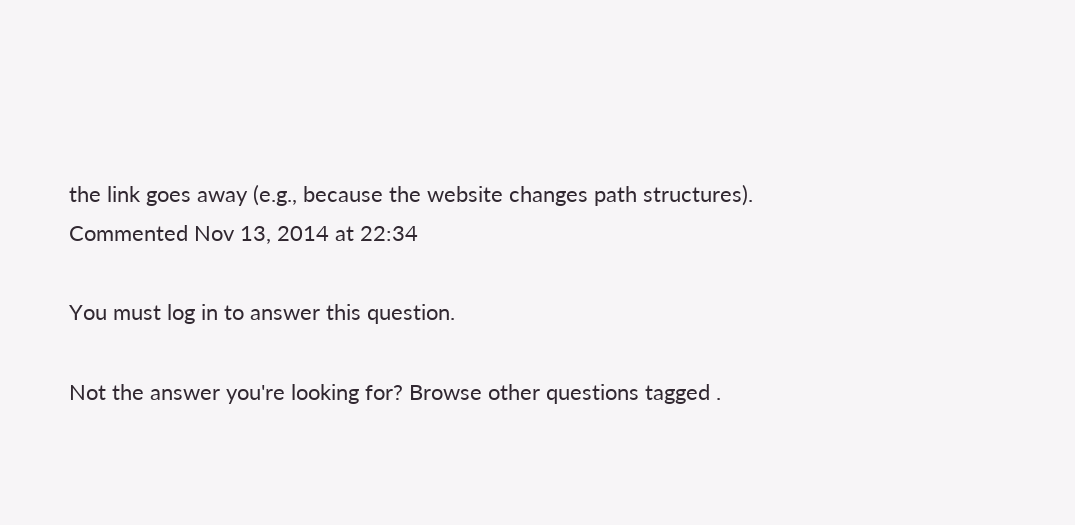the link goes away (e.g., because the website changes path structures). Commented Nov 13, 2014 at 22:34

You must log in to answer this question.

Not the answer you're looking for? Browse other questions tagged .